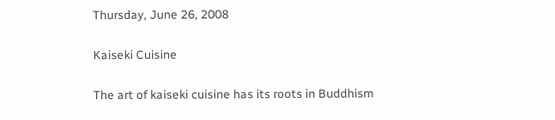Thursday, June 26, 2008

Kaiseki Cuisine

The art of kaiseki cuisine has its roots in Buddhism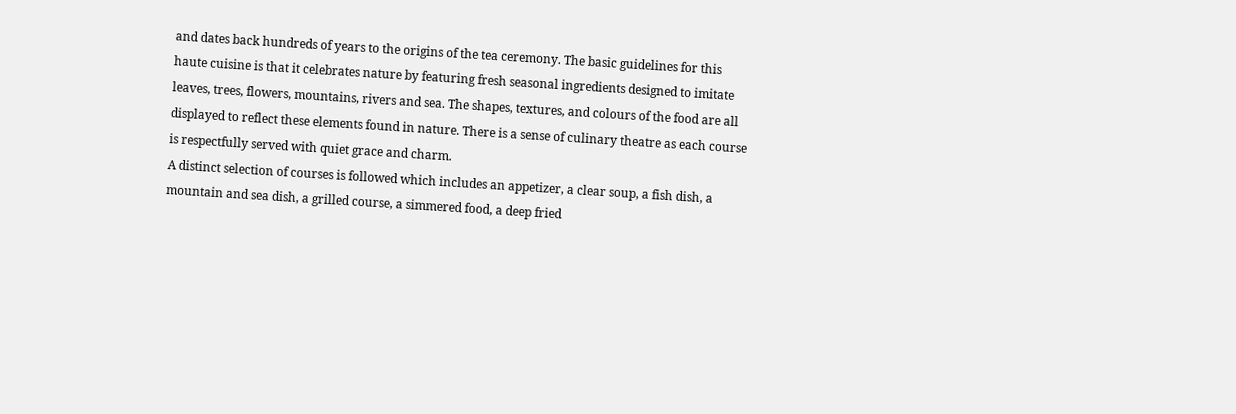and dates back hundreds of years to the origins of the tea ceremony. The basic guidelines for this haute cuisine is that it celebrates nature by featuring fresh seasonal ingredients designed to imitate leaves, trees, flowers, mountains, rivers and sea. The shapes, textures, and colours of the food are all displayed to reflect these elements found in nature. There is a sense of culinary theatre as each course is respectfully served with quiet grace and charm.
A distinct selection of courses is followed which includes an appetizer, a clear soup, a fish dish, a mountain and sea dish, a grilled course, a simmered food, a deep fried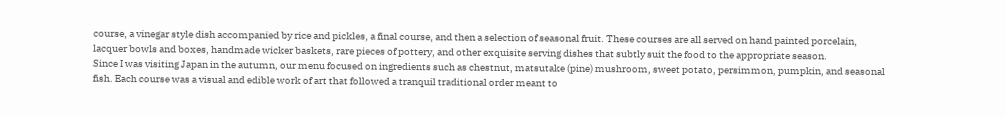course, a vinegar style dish accompanied by rice and pickles, a final course, and then a selection of seasonal fruit. These courses are all served on hand painted porcelain, lacquer bowls and boxes, handmade wicker baskets, rare pieces of pottery, and other exquisite serving dishes that subtly suit the food to the appropriate season.
Since I was visiting Japan in the autumn, our menu focused on ingredients such as chestnut, matsutake (pine) mushroom, sweet potato, persimmon, pumpkin, and seasonal fish. Each course was a visual and edible work of art that followed a tranquil traditional order meant to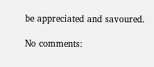be appreciated and savoured.

No comments: